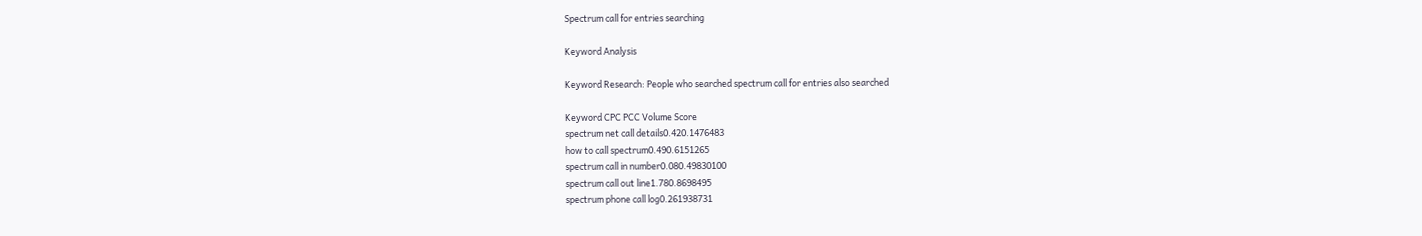Spectrum call for entries searching

Keyword Analysis

Keyword Research: People who searched spectrum call for entries also searched

Keyword CPC PCC Volume Score
spectrum net call details0.420.1476483
how to call spectrum0.490.6151265
spectrum call in number0.080.49830100
spectrum call out line1.780.8698495
spectrum phone call log0.261938731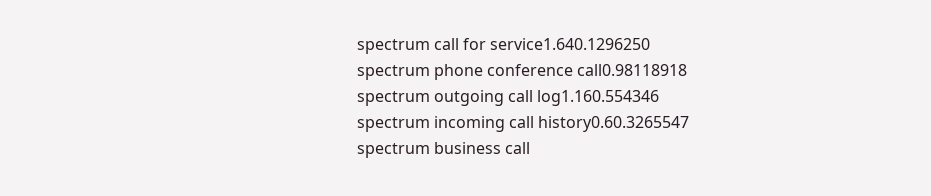spectrum call for service1.640.1296250
spectrum phone conference call0.98118918
spectrum outgoing call log1.160.554346
spectrum incoming call history0.60.3265547
spectrum business call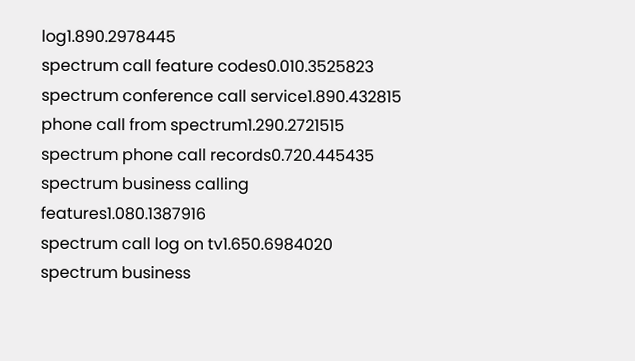log1.890.2978445
spectrum call feature codes0.010.3525823
spectrum conference call service1.890.432815
phone call from spectrum1.290.2721515
spectrum phone call records0.720.445435
spectrum business calling features1.080.1387916
spectrum call log on tv1.650.6984020
spectrum business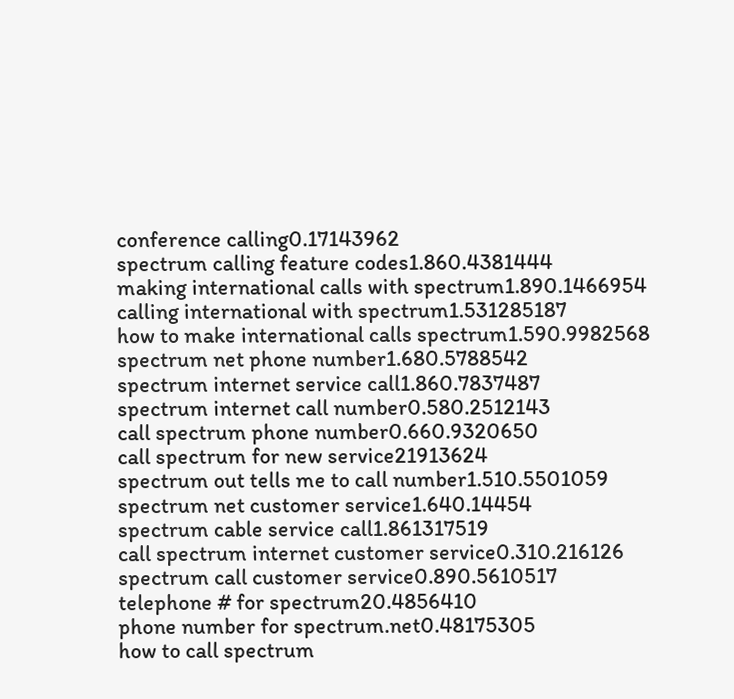conference calling0.17143962
spectrum calling feature codes1.860.4381444
making international calls with spectrum1.890.1466954
calling international with spectrum1.531285187
how to make international calls spectrum1.590.9982568
spectrum net phone number1.680.5788542
spectrum internet service call1.860.7837487
spectrum internet call number0.580.2512143
call spectrum phone number0.660.9320650
call spectrum for new service21913624
spectrum out tells me to call number1.510.5501059
spectrum net customer service1.640.14454
spectrum cable service call1.861317519
call spectrum internet customer service0.310.216126
spectrum call customer service0.890.5610517
telephone # for spectrum20.4856410
phone number for spectrum.net0.48175305
how to call spectrum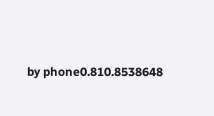by phone0.810.8538648